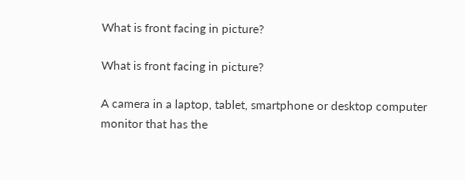What is front facing in picture?

What is front facing in picture?

A camera in a laptop, tablet, smartphone or desktop computer monitor that has the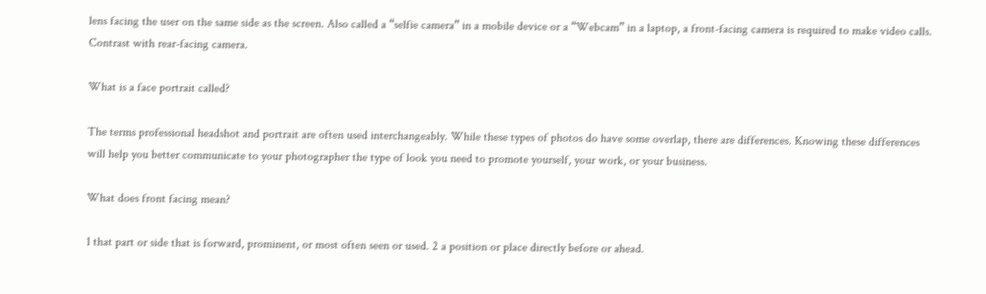lens facing the user on the same side as the screen. Also called a “selfie camera” in a mobile device or a “Webcam” in a laptop, a front-facing camera is required to make video calls. Contrast with rear-facing camera.

What is a face portrait called?

The terms professional headshot and portrait are often used interchangeably. While these types of photos do have some overlap, there are differences. Knowing these differences will help you better communicate to your photographer the type of look you need to promote yourself, your work, or your business.

What does front facing mean?

1 that part or side that is forward, prominent, or most often seen or used. 2 a position or place directly before or ahead.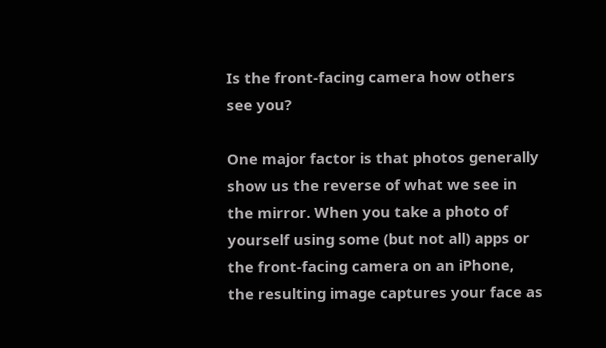Is the front-facing camera how others see you?

One major factor is that photos generally show us the reverse of what we see in the mirror. When you take a photo of yourself using some (but not all) apps or the front-facing camera on an iPhone, the resulting image captures your face as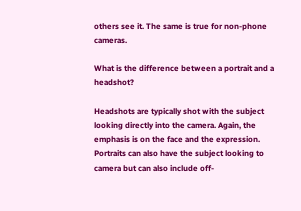others see it. The same is true for non-phone cameras.

What is the difference between a portrait and a headshot?

Headshots are typically shot with the subject looking directly into the camera. Again, the emphasis is on the face and the expression. Portraits can also have the subject looking to camera but can also include off-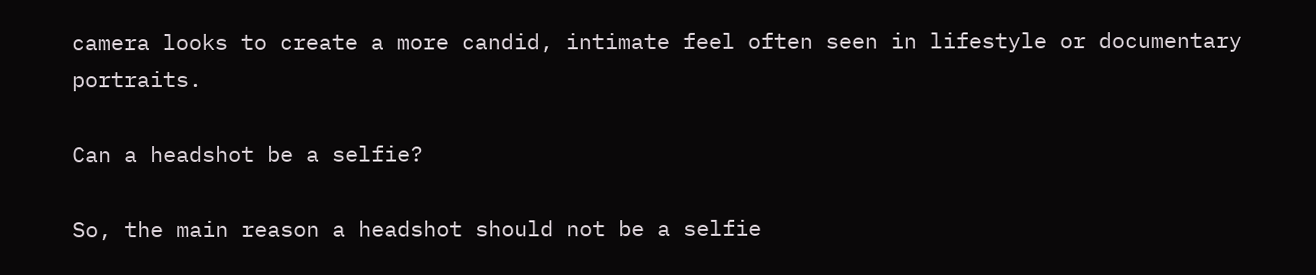camera looks to create a more candid, intimate feel often seen in lifestyle or documentary portraits.

Can a headshot be a selfie?

So, the main reason a headshot should not be a selfie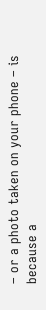– or a photo taken on your phone – is because a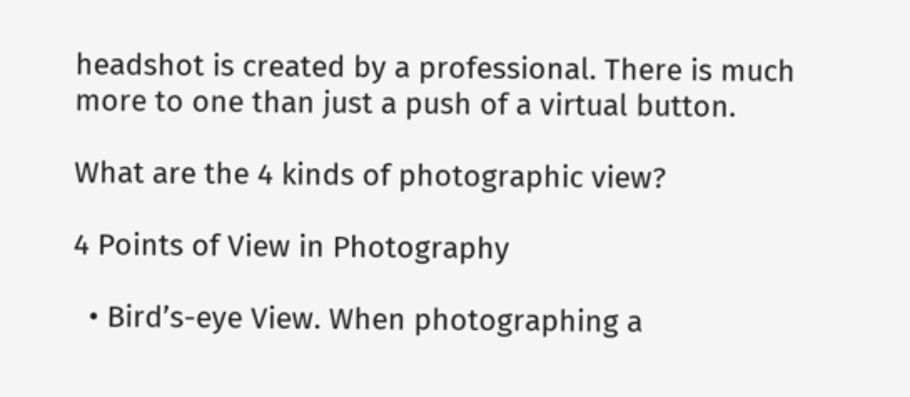headshot is created by a professional. There is much more to one than just a push of a virtual button.

What are the 4 kinds of photographic view?

4 Points of View in Photography

  • Bird’s-eye View. When photographing a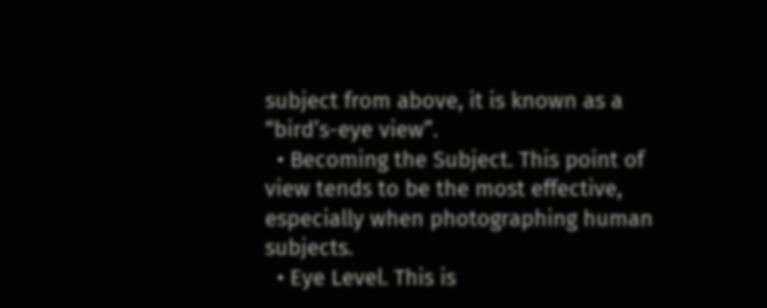subject from above, it is known as a “bird’s-eye view”.
  • Becoming the Subject. This point of view tends to be the most effective, especially when photographing human subjects.
  • Eye Level. This is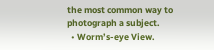the most common way to photograph a subject.
  • Worm’s-eye View.